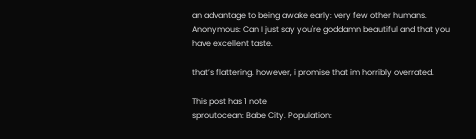an advantage to being awake early: very few other humans.
Anonymous: Can I just say you're goddamn beautiful and that you have excellent taste.

that’s flattering. however, i promise that im horribly overrated.

This post has 1 note
sproutocean: Babe City. Population: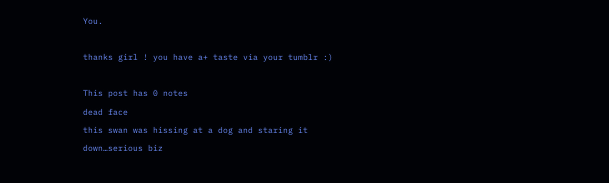You.

thanks girl ! you have a+ taste via your tumblr :)

This post has 0 notes
dead face
this swan was hissing at a dog and staring it down…serious biz